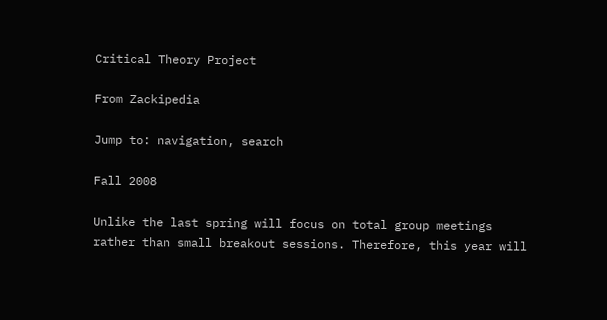Critical Theory Project

From Zackipedia

Jump to: navigation, search

Fall 2008

Unlike the last spring will focus on total group meetings rather than small breakout sessions. Therefore, this year will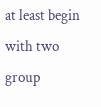at least begin with two group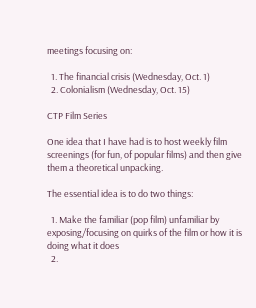meetings focusing on:

  1. The financial crisis (Wednesday, Oct. 1)
  2. Colonialism (Wednesday, Oct. 15)

CTP Film Series

One idea that I have had is to host weekly film screenings (for fun, of popular films) and then give them a theoretical unpacking.

The essential idea is to do two things:

  1. Make the familiar (pop film) unfamiliar by exposing/focusing on quirks of the film or how it is doing what it does
  2.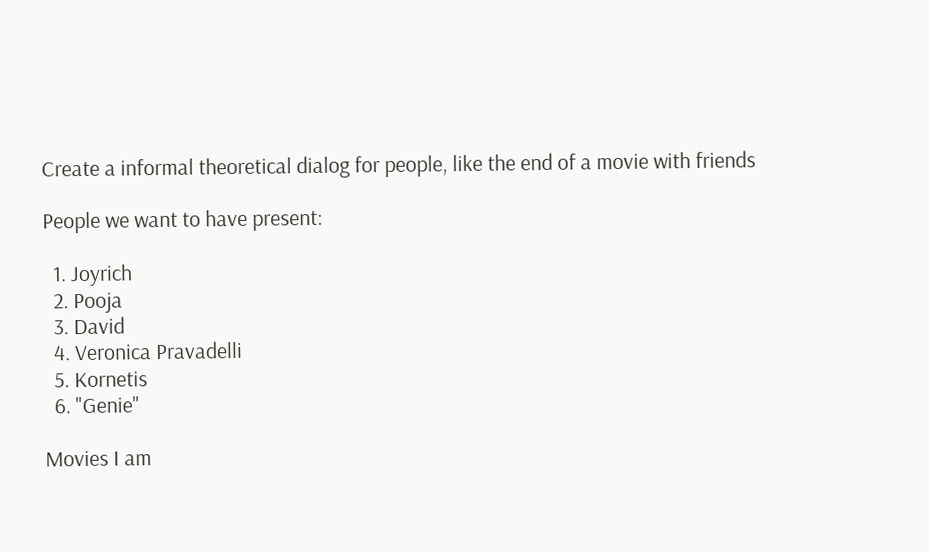Create a informal theoretical dialog for people, like the end of a movie with friends

People we want to have present:

  1. Joyrich
  2. Pooja
  3. David
  4. Veronica Pravadelli
  5. Kornetis
  6. "Genie"

Movies I am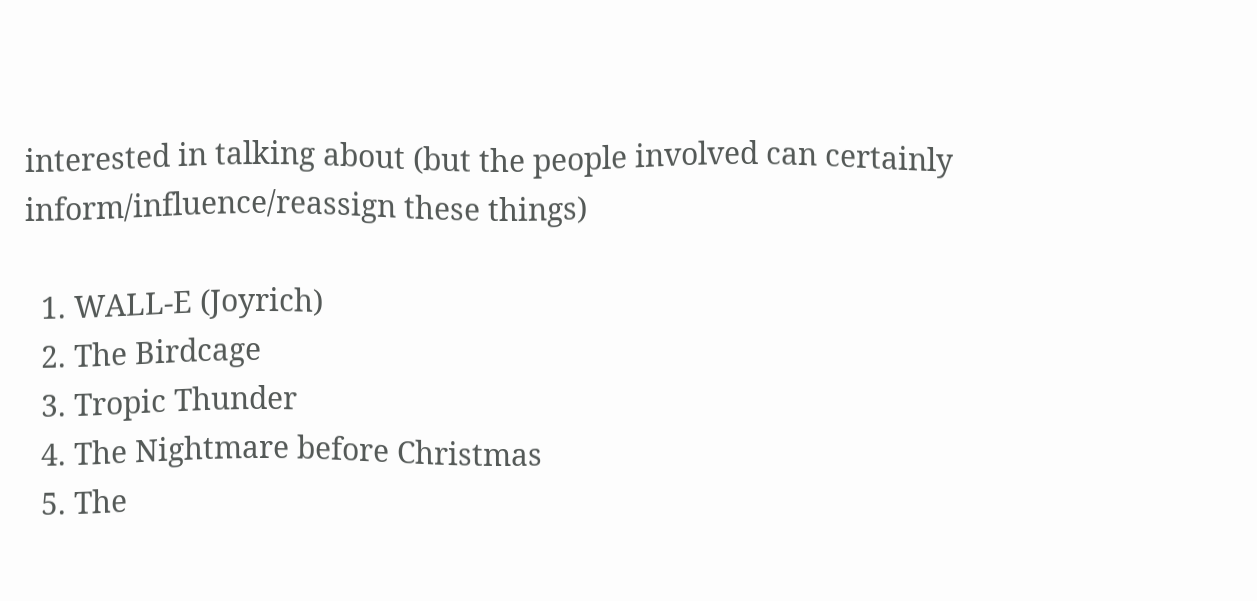interested in talking about (but the people involved can certainly inform/influence/reassign these things)

  1. WALL-E (Joyrich)
  2. The Birdcage
  3. Tropic Thunder
  4. The Nightmare before Christmas
  5. The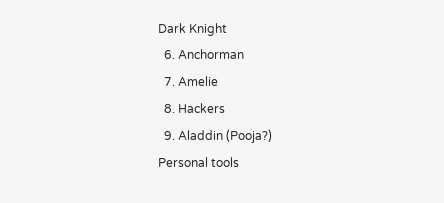Dark Knight
  6. Anchorman
  7. Amelie
  8. Hackers
  9. Aladdin (Pooja?)
Personal tools